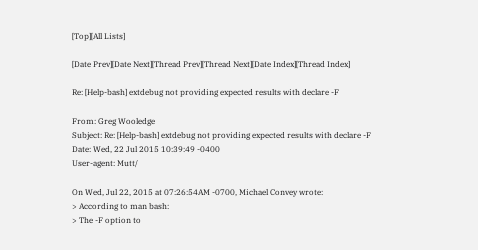[Top][All Lists]

[Date Prev][Date Next][Thread Prev][Thread Next][Date Index][Thread Index]

Re: [Help-bash] extdebug not providing expected results with declare -F

From: Greg Wooledge
Subject: Re: [Help-bash] extdebug not providing expected results with declare -F
Date: Wed, 22 Jul 2015 10:39:49 -0400
User-agent: Mutt/

On Wed, Jul 22, 2015 at 07:26:54AM -0700, Michael Convey wrote:
> According to man bash:
> The -F option to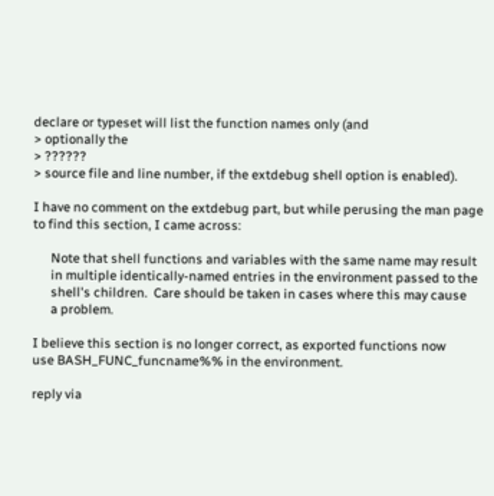declare or typeset will list the function names only (and
> optionally the
> ??????
> source file and line number, if the extdebug shell option is enabled).

I have no comment on the extdebug part, but while perusing the man page
to find this section, I came across:

      Note that shell functions and variables with the same name may result
      in multiple identically-named entries in the environment passed to the
      shell's children.  Care should be taken in cases where this may cause
      a problem.

I believe this section is no longer correct, as exported functions now
use BASH_FUNC_funcname%% in the environment.

reply via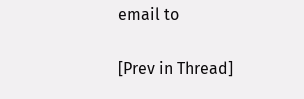email to

[Prev in Thread]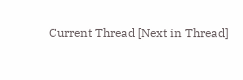Current Thread [Next in Thread]